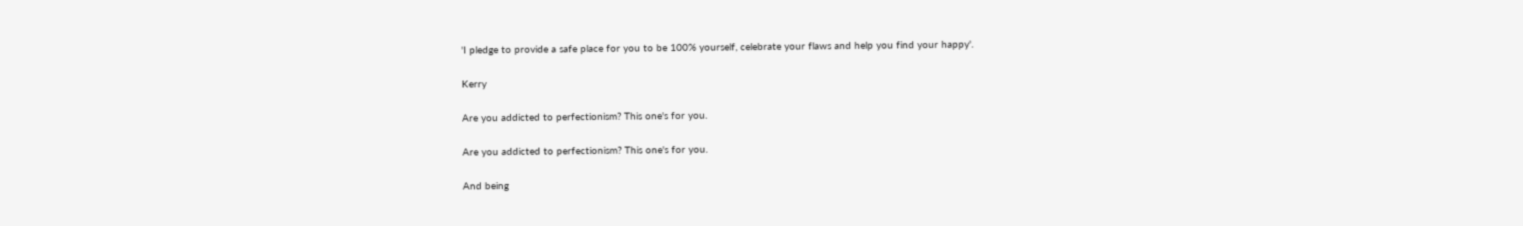'I pledge to provide a safe place for you to be 100% yourself, celebrate your flaws and help you find your happy'.

Kerry

Are you addicted to perfectionism? This one's for you.

Are you addicted to perfectionism? This one's for you.

And being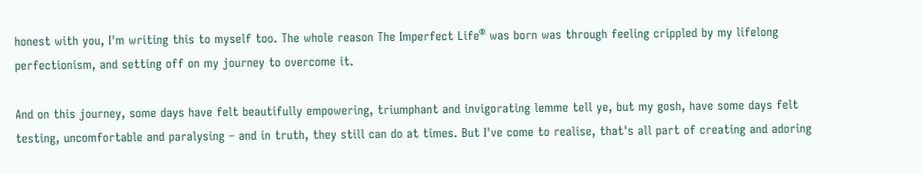honest with you, I'm writing this to myself too. The whole reason The Imperfect Life® was born was through feeling crippled by my lifelong perfectionism, and setting off on my journey to overcome it.

And on this journey, some days have felt beautifully empowering, triumphant and invigorating lemme tell ye, but my gosh, have some days felt testing, uncomfortable and paralysing – and in truth, they still can do at times. But I've come to realise, that's all part of creating and adoring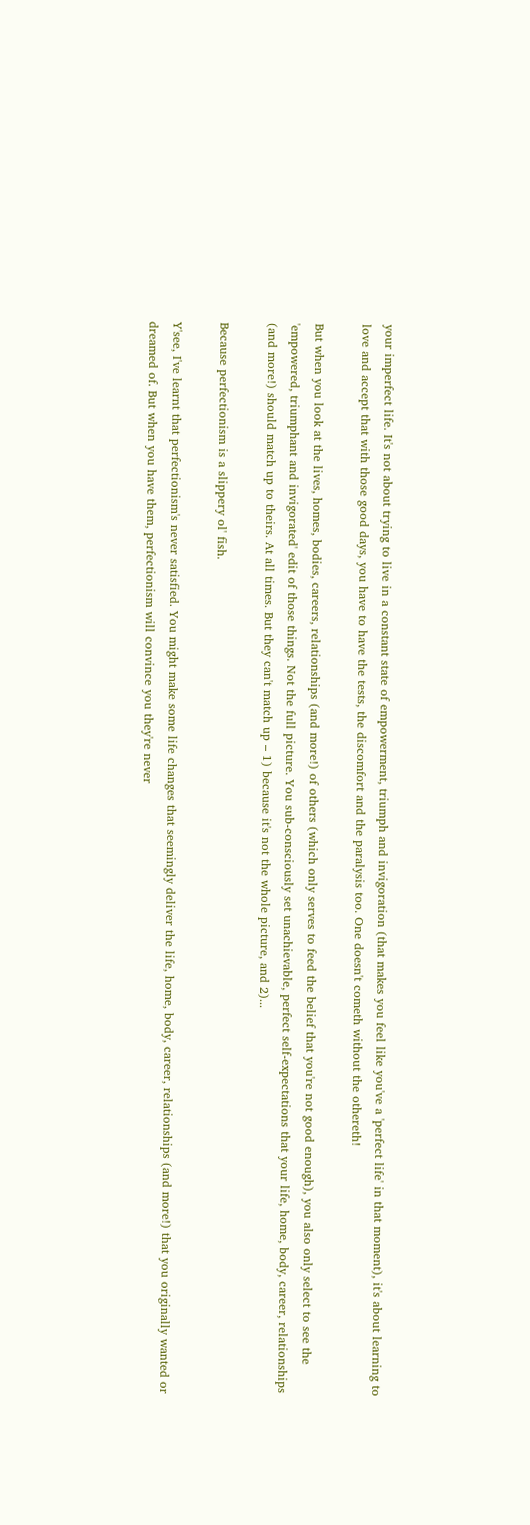your imperfect life. It's not about trying to live in a constant state of empowerment, triumph and invigoration (that makes you feel like you've a 'perfect life' in that moment), it's about learning to love and accept that with those good days, you have to have the tests, the discomfort and the paralysis too. One doesn't cometh without the othereth!

But when you look at the lives, homes, bodies, careers, relationships (and more!) of others (which only serves to feed the belief that you're not good enough), you also only select to see the 'empowered, triumphant and invigorated' edit of those things. Not the full picture. You sub-consciously set unachievable, perfect self-expectations that your life, home, body, career, relationships (and more!) should match up to theirs. At all times. But they can't match up – 1) because it's not the whole picture, and 2)...

Because perfectionism is a slippery ol' fish.

Y'see, I've learnt that perfectionism's never satisfied. You might make some life changes that seemingly deliver the life, home, body, career, relationships (and more!) that you originally wanted or dreamed of. But when you have them, perfectionism will convince you they're never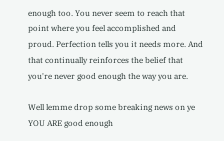enough too. You never seem to reach that point where you feel accomplished and proud. Perfection tells you it needs more. And that continually reinforces the belief that you're never good enough the way you are.

Well lemme drop some breaking news on ye   YOU ARE good enough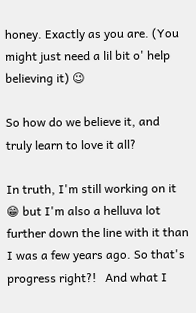honey. Exactly as you are. (You might just need a lil bit o' help believing it) 😉

So how do we believe it, and truly learn to love it all?

In truth, I'm still working on it  😁 but I'm also a helluva lot further down the line with it than I was a few years ago. So that's progress right?!   And what I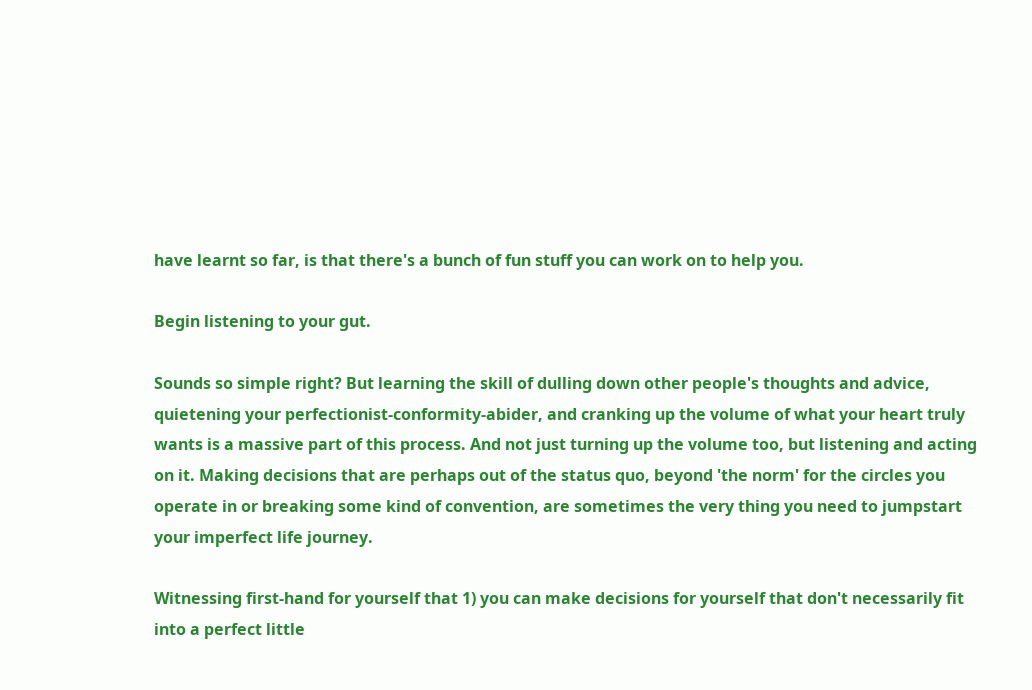have learnt so far, is that there's a bunch of fun stuff you can work on to help you.

Begin listening to your gut.

Sounds so simple right? But learning the skill of dulling down other people's thoughts and advice, quietening your perfectionist-conformity-abider, and cranking up the volume of what your heart truly wants is a massive part of this process. And not just turning up the volume too, but listening and acting on it. Making decisions that are perhaps out of the status quo, beyond 'the norm' for the circles you operate in or breaking some kind of convention, are sometimes the very thing you need to jumpstart your imperfect life journey.

Witnessing first-hand for yourself that 1) you can make decisions for yourself that don't necessarily fit into a perfect little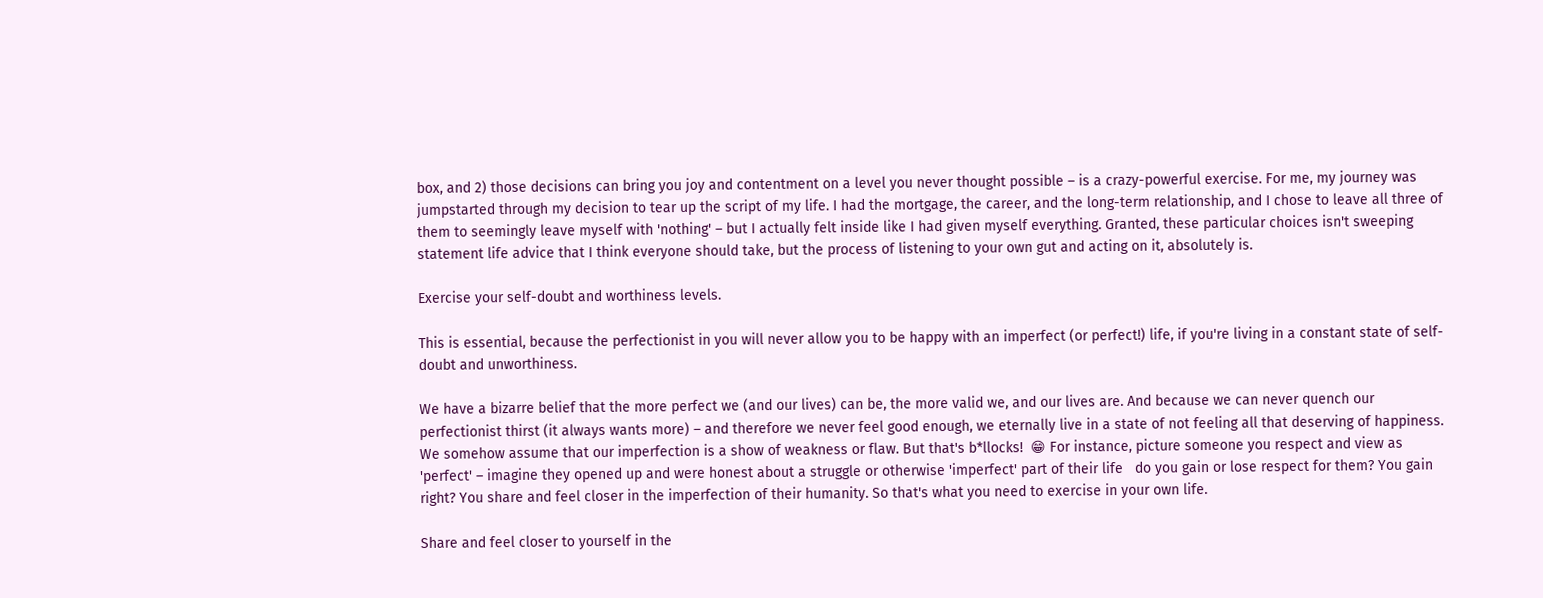box, and 2) those decisions can bring you joy and contentment on a level you never thought possible – is a crazy-powerful exercise. For me, my journey was jumpstarted through my decision to tear up the script of my life. I had the mortgage, the career, and the long-term relationship, and I chose to leave all three of them to seemingly leave myself with 'nothing' – but I actually felt inside like I had given myself everything. Granted, these particular choices isn't sweeping statement life advice that I think everyone should take, but the process of listening to your own gut and acting on it, absolutely is.

Exercise your self-doubt and worthiness levels.

This is essential, because the perfectionist in you will never allow you to be happy with an imperfect (or perfect!) life, if you're living in a constant state of self-doubt and unworthiness.

We have a bizarre belief that the more perfect we (and our lives) can be, the more valid we, and our lives are. And because we can never quench our perfectionist thirst (it always wants more) – and therefore we never feel good enough, we eternally live in a state of not feeling all that deserving of happiness. We somehow assume that our imperfection is a show of weakness or flaw. But that's b*llocks!  😁 For instance, picture someone you respect and view as 'perfect' – imagine they opened up and were honest about a struggle or otherwise 'imperfect' part of their life   do you gain or lose respect for them? You gain right? You share and feel closer in the imperfection of their humanity. So that's what you need to exercise in your own life.

Share and feel closer to yourself in the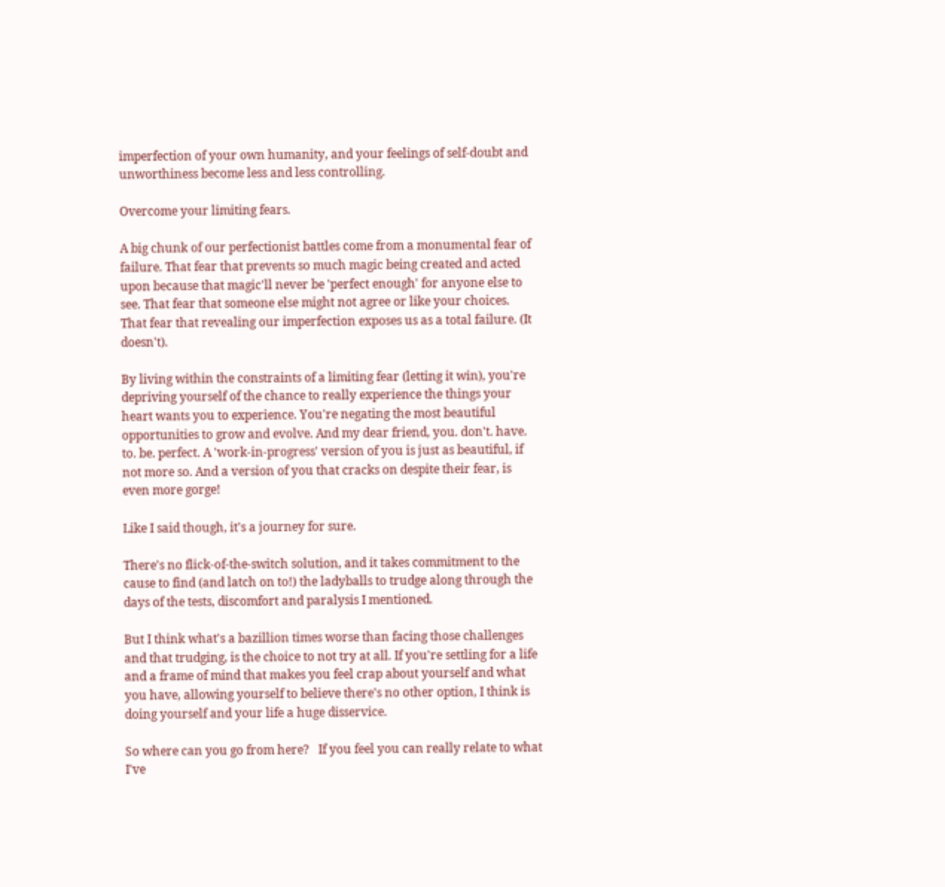imperfection of your own humanity, and your feelings of self-doubt and unworthiness become less and less controlling.

Overcome your limiting fears.

A big chunk of our perfectionist battles come from a monumental fear of failure. That fear that prevents so much magic being created and acted upon because that magic'll never be 'perfect enough' for anyone else to see. That fear that someone else might not agree or like your choices. That fear that revealing our imperfection exposes us as a total failure. (It doesn't).

By living within the constraints of a limiting fear (letting it win), you're depriving yourself of the chance to really experience the things your heart wants you to experience. You're negating the most beautiful opportunities to grow and evolve. And my dear friend, you. don't. have. to. be. perfect. A 'work-in-progress' version of you is just as beautiful, if not more so. And a version of you that cracks on despite their fear, is even more gorge!

Like I said though, it's a journey for sure.

There's no flick-of-the-switch solution, and it takes commitment to the cause to find (and latch on to!) the ladyballs to trudge along through the days of the tests, discomfort and paralysis I mentioned.

But I think what's a bazillion times worse than facing those challenges and that trudging, is the choice to not try at all. If you're settling for a life and a frame of mind that makes you feel crap about yourself and what you have, allowing yourself to believe there's no other option, I think is doing yourself and your life a huge disservice.

So where can you go from here?   If you feel you can really relate to what I've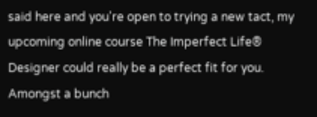said here and you're open to trying a new tact, my upcoming online course The Imperfect Life® Designer could really be a perfect fit for you. Amongst a bunch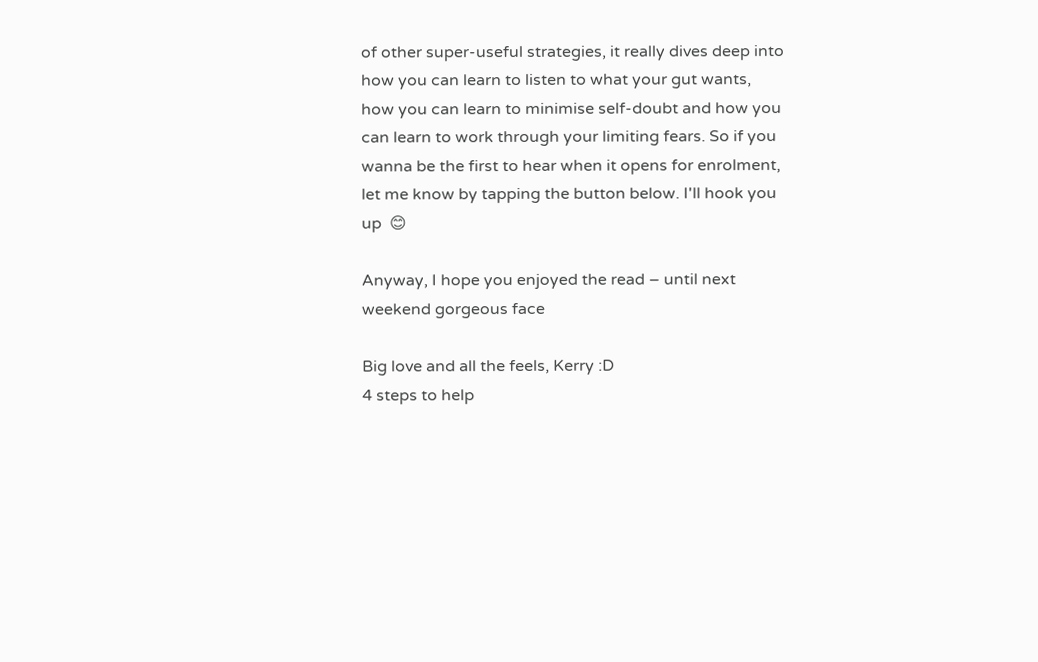of other super-useful strategies, it really dives deep into how you can learn to listen to what your gut wants, how you can learn to minimise self-doubt and how you can learn to work through your limiting fears. So if you wanna be the first to hear when it opens for enrolment, let me know by tapping the button below. I'll hook you up  😊

Anyway, I hope you enjoyed the read – until next weekend gorgeous face

Big love and all the feels, Kerry :D
4 steps to help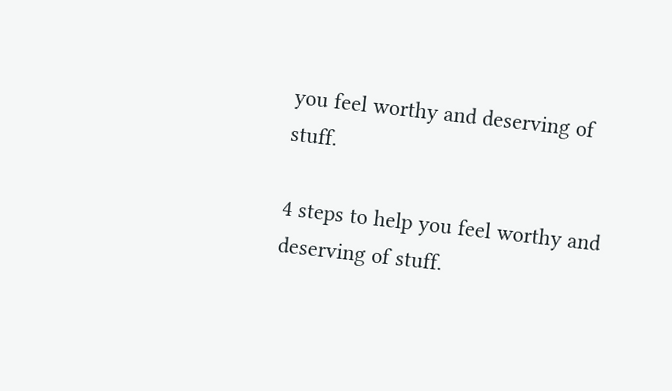you feel worthy and deserving of stuff.

4 steps to help you feel worthy and deserving of stuff.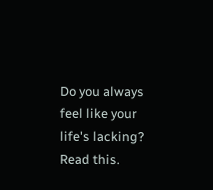Do you always feel like your life's lacking? Read this.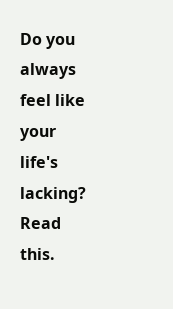Do you always feel like your life's lacking? Read this.